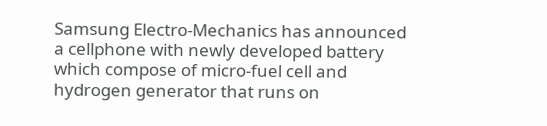Samsung Electro-Mechanics has announced a cellphone with newly developed battery which compose of micro-fuel cell and hydrogen generator that runs on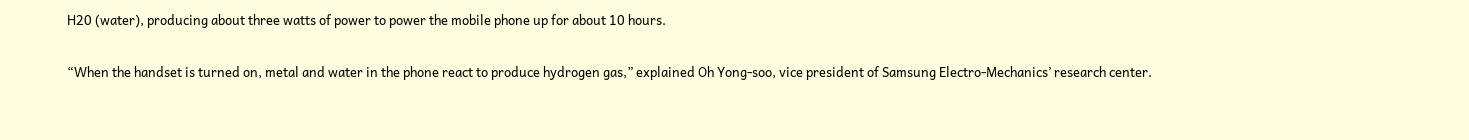H20 (water), producing about three watts of power to power the mobile phone up for about 10 hours.

“When the handset is turned on, metal and water in the phone react to produce hydrogen gas,” explained Oh Yong-soo, vice president of Samsung Electro-Mechanics’ research center.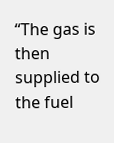“The gas is then supplied to the fuel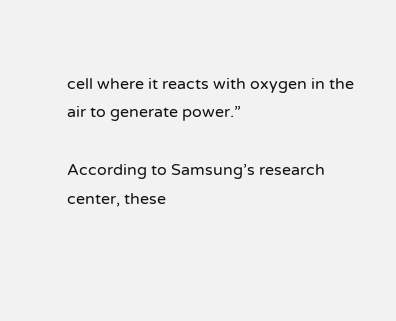cell where it reacts with oxygen in the air to generate power.”

According to Samsung’s research center, these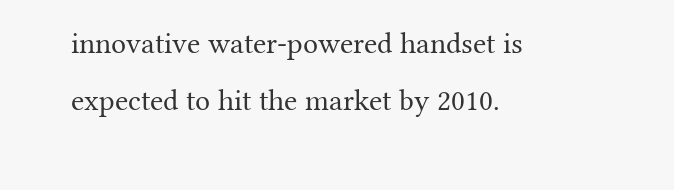innovative water-powered handset is expected to hit the market by 2010.